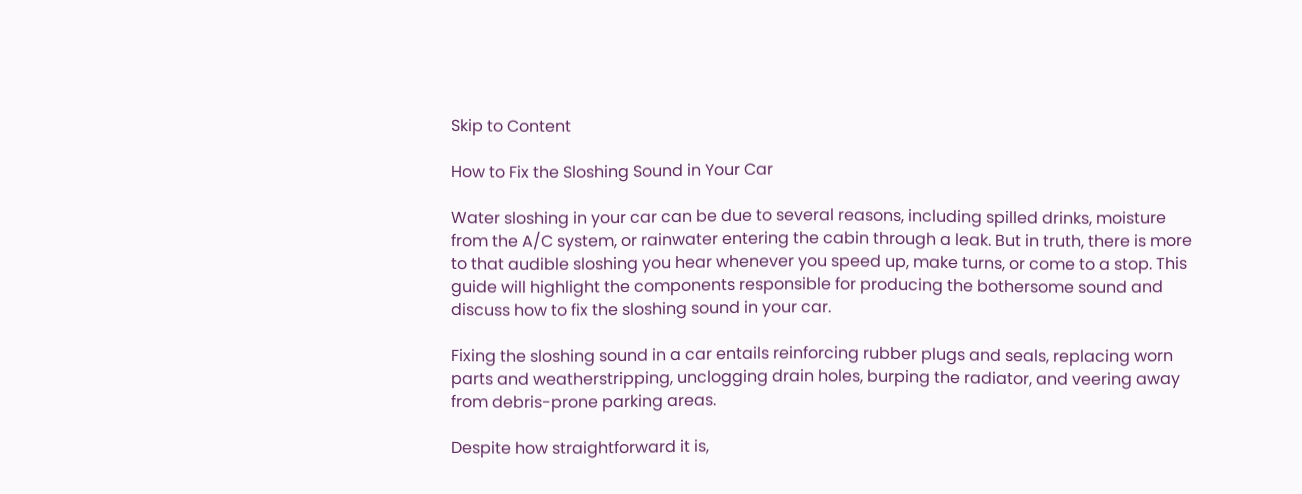Skip to Content

How to Fix the Sloshing Sound in Your Car

Water sloshing in your car can be due to several reasons, including spilled drinks, moisture from the A/C system, or rainwater entering the cabin through a leak. But in truth, there is more to that audible sloshing you hear whenever you speed up, make turns, or come to a stop. This guide will highlight the components responsible for producing the bothersome sound and discuss how to fix the sloshing sound in your car.

Fixing the sloshing sound in a car entails reinforcing rubber plugs and seals, replacing worn parts and weatherstripping, unclogging drain holes, burping the radiator, and veering away from debris-prone parking areas.

Despite how straightforward it is,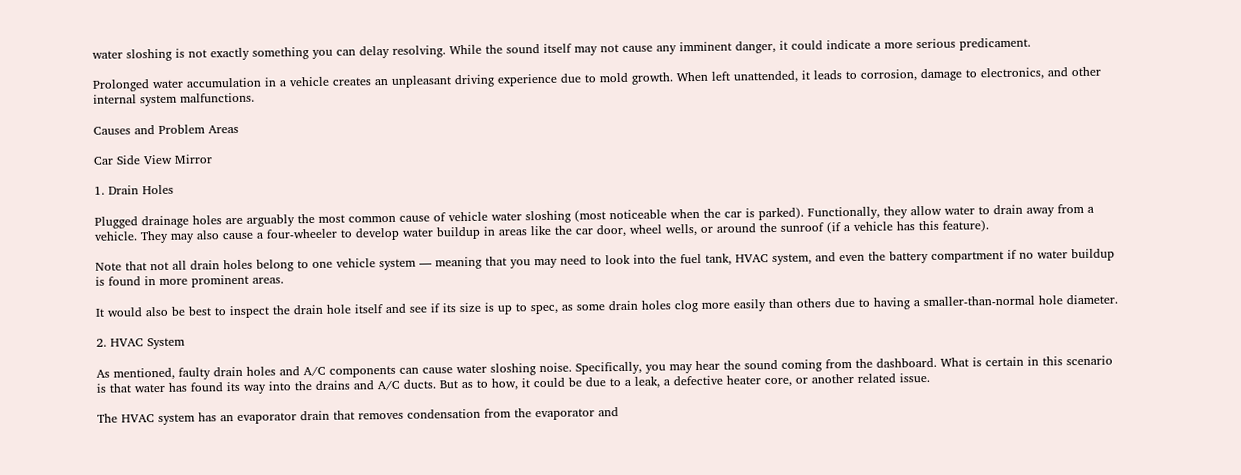water sloshing is not exactly something you can delay resolving. While the sound itself may not cause any imminent danger, it could indicate a more serious predicament.

Prolonged water accumulation in a vehicle creates an unpleasant driving experience due to mold growth. When left unattended, it leads to corrosion, damage to electronics, and other internal system malfunctions.

Causes and Problem Areas

Car Side View Mirror

1. Drain Holes

Plugged drainage holes are arguably the most common cause of vehicle water sloshing (most noticeable when the car is parked). Functionally, they allow water to drain away from a vehicle. They may also cause a four-wheeler to develop water buildup in areas like the car door, wheel wells, or around the sunroof (if a vehicle has this feature).

Note that not all drain holes belong to one vehicle system — meaning that you may need to look into the fuel tank, HVAC system, and even the battery compartment if no water buildup is found in more prominent areas.

It would also be best to inspect the drain hole itself and see if its size is up to spec, as some drain holes clog more easily than others due to having a smaller-than-normal hole diameter.

2. HVAC System

As mentioned, faulty drain holes and A/C components can cause water sloshing noise. Specifically, you may hear the sound coming from the dashboard. What is certain in this scenario is that water has found its way into the drains and A/C ducts. But as to how, it could be due to a leak, a defective heater core, or another related issue.

The HVAC system has an evaporator drain that removes condensation from the evaporator and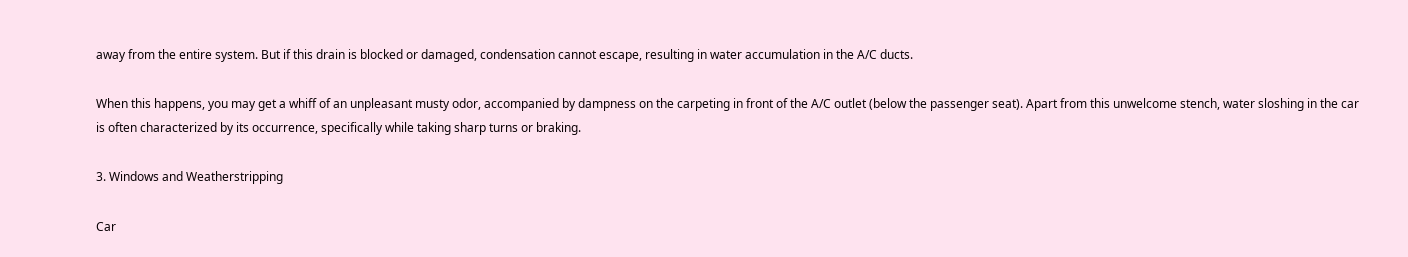away from the entire system. But if this drain is blocked or damaged, condensation cannot escape, resulting in water accumulation in the A/C ducts.

When this happens, you may get a whiff of an unpleasant musty odor, accompanied by dampness on the carpeting in front of the A/C outlet (below the passenger seat). Apart from this unwelcome stench, water sloshing in the car is often characterized by its occurrence, specifically while taking sharp turns or braking.

3. Windows and Weatherstripping

Car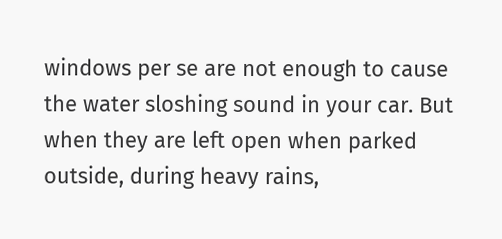windows per se are not enough to cause the water sloshing sound in your car. But when they are left open when parked outside, during heavy rains,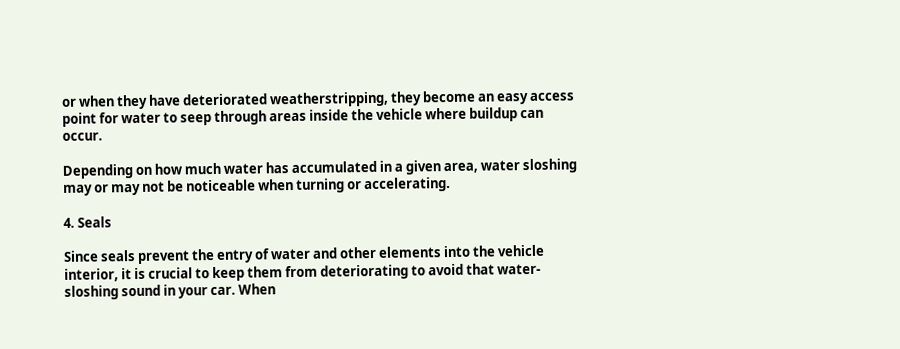or when they have deteriorated weatherstripping, they become an easy access point for water to seep through areas inside the vehicle where buildup can occur.

Depending on how much water has accumulated in a given area, water sloshing may or may not be noticeable when turning or accelerating.

4. Seals

Since seals prevent the entry of water and other elements into the vehicle interior, it is crucial to keep them from deteriorating to avoid that water-sloshing sound in your car. When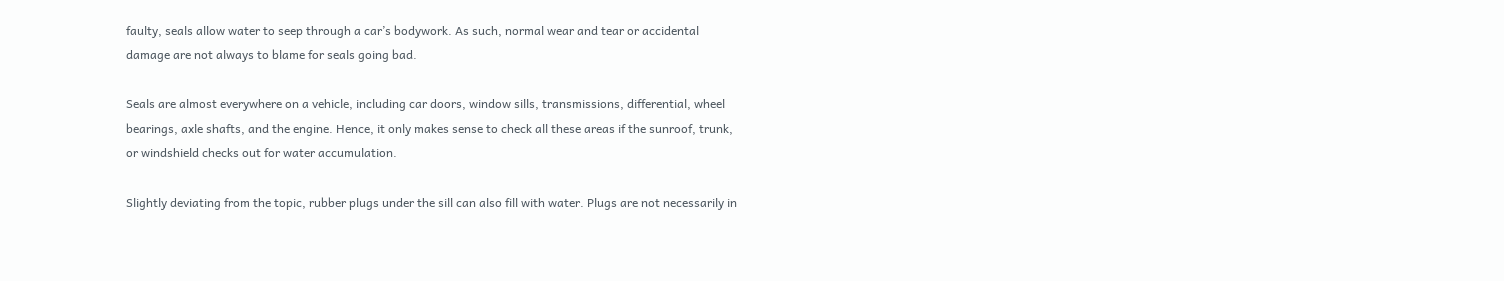faulty, seals allow water to seep through a car’s bodywork. As such, normal wear and tear or accidental damage are not always to blame for seals going bad.

Seals are almost everywhere on a vehicle, including car doors, window sills, transmissions, differential, wheel bearings, axle shafts, and the engine. Hence, it only makes sense to check all these areas if the sunroof, trunk, or windshield checks out for water accumulation.

Slightly deviating from the topic, rubber plugs under the sill can also fill with water. Plugs are not necessarily in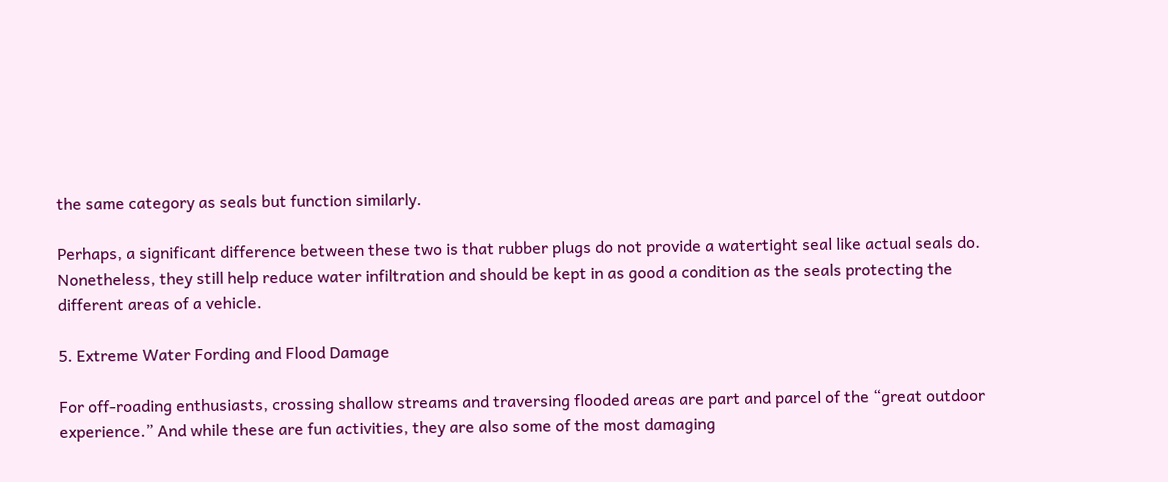the same category as seals but function similarly.

Perhaps, a significant difference between these two is that rubber plugs do not provide a watertight seal like actual seals do. Nonetheless, they still help reduce water infiltration and should be kept in as good a condition as the seals protecting the different areas of a vehicle.

5. Extreme Water Fording and Flood Damage

For off-roading enthusiasts, crossing shallow streams and traversing flooded areas are part and parcel of the “great outdoor experience.” And while these are fun activities, they are also some of the most damaging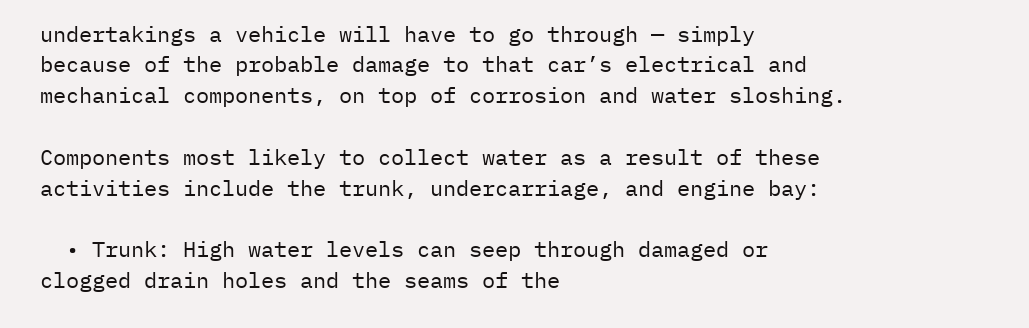undertakings a vehicle will have to go through — simply because of the probable damage to that car’s electrical and mechanical components, on top of corrosion and water sloshing.

Components most likely to collect water as a result of these activities include the trunk, undercarriage, and engine bay:

  • Trunk: High water levels can seep through damaged or clogged drain holes and the seams of the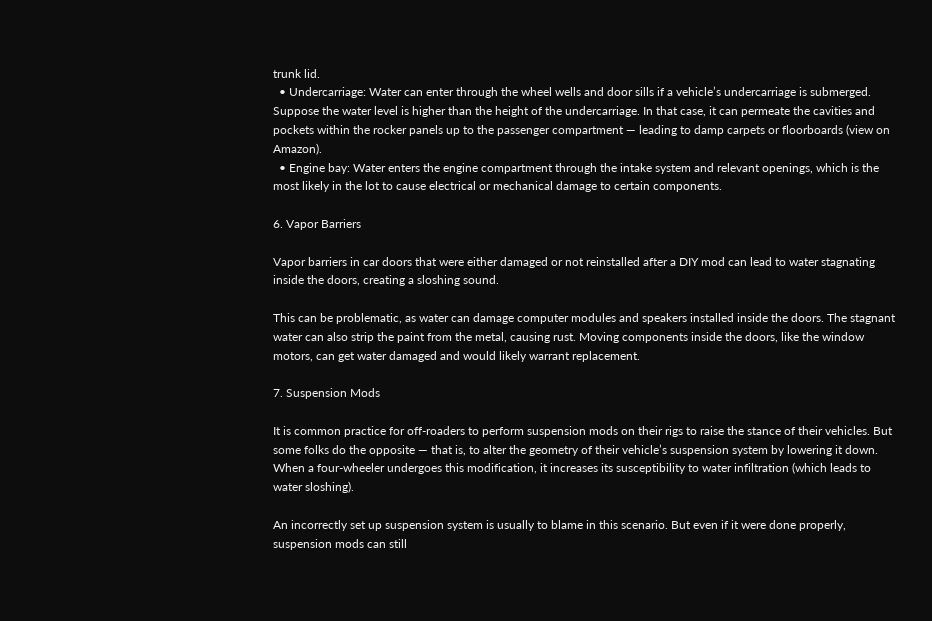trunk lid.
  • Undercarriage: Water can enter through the wheel wells and door sills if a vehicle’s undercarriage is submerged. Suppose the water level is higher than the height of the undercarriage. In that case, it can permeate the cavities and pockets within the rocker panels up to the passenger compartment — leading to damp carpets or floorboards (view on Amazon).
  • Engine bay: Water enters the engine compartment through the intake system and relevant openings, which is the most likely in the lot to cause electrical or mechanical damage to certain components.

6. Vapor Barriers

Vapor barriers in car doors that were either damaged or not reinstalled after a DIY mod can lead to water stagnating inside the doors, creating a sloshing sound.

This can be problematic, as water can damage computer modules and speakers installed inside the doors. The stagnant water can also strip the paint from the metal, causing rust. Moving components inside the doors, like the window motors, can get water damaged and would likely warrant replacement.

7. Suspension Mods

It is common practice for off-roaders to perform suspension mods on their rigs to raise the stance of their vehicles. But some folks do the opposite — that is, to alter the geometry of their vehicle’s suspension system by lowering it down. When a four-wheeler undergoes this modification, it increases its susceptibility to water infiltration (which leads to water sloshing).

An incorrectly set up suspension system is usually to blame in this scenario. But even if it were done properly, suspension mods can still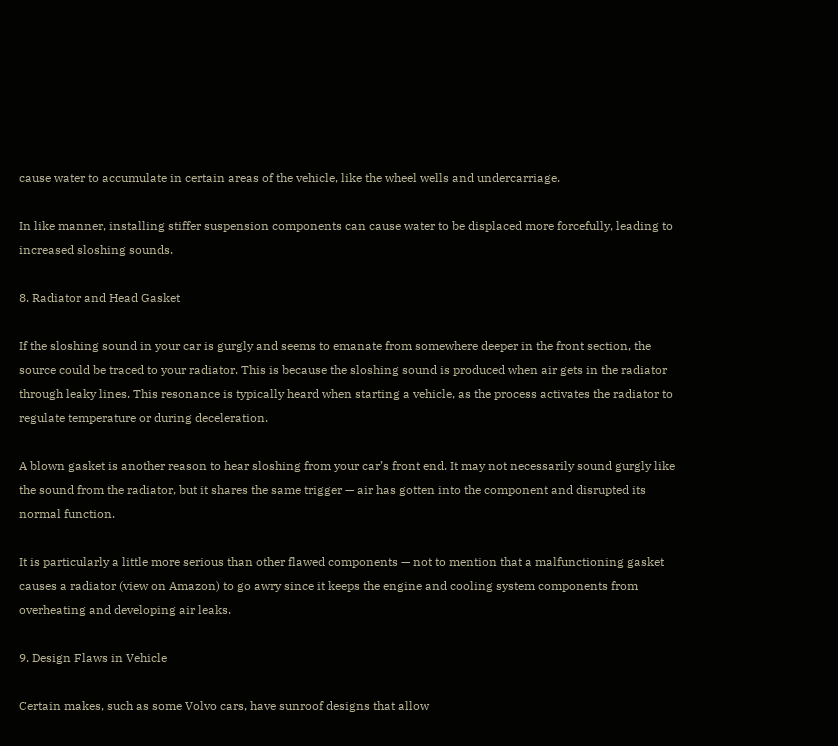cause water to accumulate in certain areas of the vehicle, like the wheel wells and undercarriage.

In like manner, installing stiffer suspension components can cause water to be displaced more forcefully, leading to increased sloshing sounds.

8. Radiator and Head Gasket

If the sloshing sound in your car is gurgly and seems to emanate from somewhere deeper in the front section, the source could be traced to your radiator. This is because the sloshing sound is produced when air gets in the radiator through leaky lines. This resonance is typically heard when starting a vehicle, as the process activates the radiator to regulate temperature or during deceleration.

A blown gasket is another reason to hear sloshing from your car’s front end. It may not necessarily sound gurgly like the sound from the radiator, but it shares the same trigger — air has gotten into the component and disrupted its normal function.

It is particularly a little more serious than other flawed components — not to mention that a malfunctioning gasket causes a radiator (view on Amazon) to go awry since it keeps the engine and cooling system components from overheating and developing air leaks.

9. Design Flaws in Vehicle

Certain makes, such as some Volvo cars, have sunroof designs that allow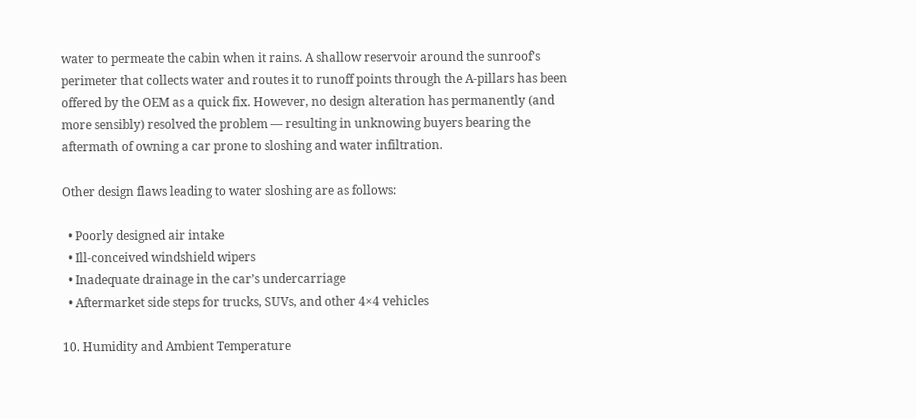water to permeate the cabin when it rains. A shallow reservoir around the sunroof’s perimeter that collects water and routes it to runoff points through the A-pillars has been offered by the OEM as a quick fix. However, no design alteration has permanently (and more sensibly) resolved the problem — resulting in unknowing buyers bearing the aftermath of owning a car prone to sloshing and water infiltration.

Other design flaws leading to water sloshing are as follows:

  • Poorly designed air intake
  • Ill-conceived windshield wipers
  • Inadequate drainage in the car’s undercarriage
  • Aftermarket side steps for trucks, SUVs, and other 4×4 vehicles

10. Humidity and Ambient Temperature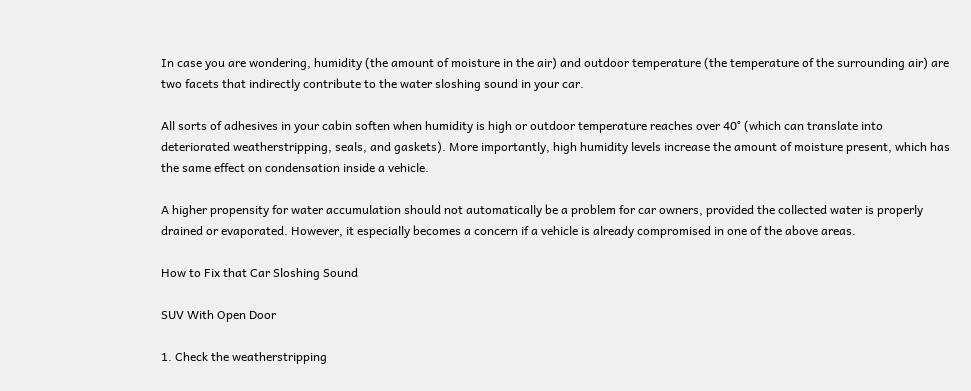In case you are wondering, humidity (the amount of moisture in the air) and outdoor temperature (the temperature of the surrounding air) are two facets that indirectly contribute to the water sloshing sound in your car.

All sorts of adhesives in your cabin soften when humidity is high or outdoor temperature reaches over 40° (which can translate into deteriorated weatherstripping, seals, and gaskets). More importantly, high humidity levels increase the amount of moisture present, which has the same effect on condensation inside a vehicle.

A higher propensity for water accumulation should not automatically be a problem for car owners, provided the collected water is properly drained or evaporated. However, it especially becomes a concern if a vehicle is already compromised in one of the above areas.

How to Fix that Car Sloshing Sound

SUV With Open Door

1. Check the weatherstripping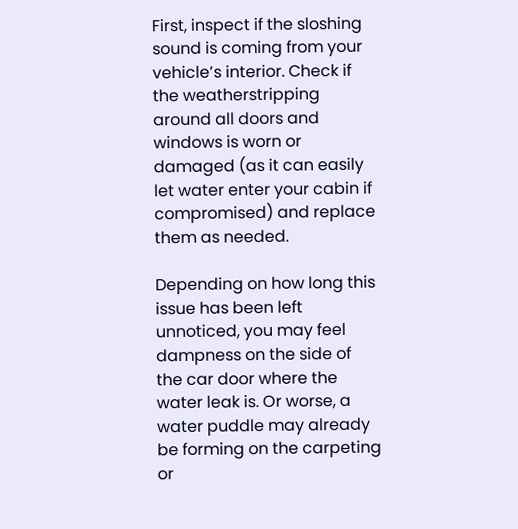First, inspect if the sloshing sound is coming from your vehicle’s interior. Check if the weatherstripping around all doors and windows is worn or damaged (as it can easily let water enter your cabin if compromised) and replace them as needed.

Depending on how long this issue has been left unnoticed, you may feel dampness on the side of the car door where the water leak is. Or worse, a water puddle may already be forming on the carpeting or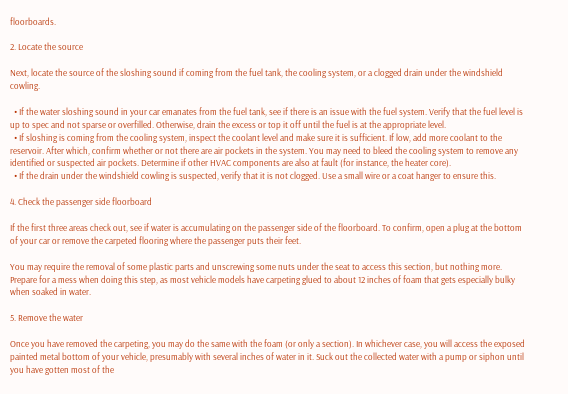floorboards.

2. Locate the source

Next, locate the source of the sloshing sound if coming from the fuel tank, the cooling system, or a clogged drain under the windshield cowling.

  • If the water sloshing sound in your car emanates from the fuel tank, see if there is an issue with the fuel system. Verify that the fuel level is up to spec and not sparse or overfilled. Otherwise, drain the excess or top it off until the fuel is at the appropriate level.
  • If sloshing is coming from the cooling system, inspect the coolant level and make sure it is sufficient. If low, add more coolant to the reservoir. After which, confirm whether or not there are air pockets in the system. You may need to bleed the cooling system to remove any identified or suspected air pockets. Determine if other HVAC components are also at fault (for instance, the heater core).
  • If the drain under the windshield cowling is suspected, verify that it is not clogged. Use a small wire or a coat hanger to ensure this.

4. Check the passenger side floorboard

If the first three areas check out, see if water is accumulating on the passenger side of the floorboard. To confirm, open a plug at the bottom of your car or remove the carpeted flooring where the passenger puts their feet.

You may require the removal of some plastic parts and unscrewing some nuts under the seat to access this section, but nothing more. Prepare for a mess when doing this step, as most vehicle models have carpeting glued to about 12 inches of foam that gets especially bulky when soaked in water.

5. Remove the water

Once you have removed the carpeting, you may do the same with the foam (or only a section). In whichever case, you will access the exposed painted metal bottom of your vehicle, presumably with several inches of water in it. Suck out the collected water with a pump or siphon until you have gotten most of the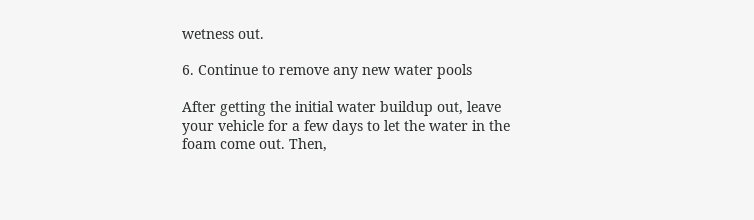wetness out.

6. Continue to remove any new water pools

After getting the initial water buildup out, leave your vehicle for a few days to let the water in the foam come out. Then,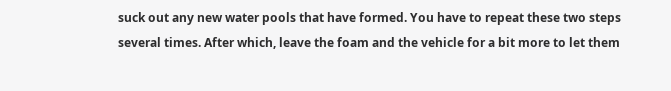suck out any new water pools that have formed. You have to repeat these two steps several times. After which, leave the foam and the vehicle for a bit more to let them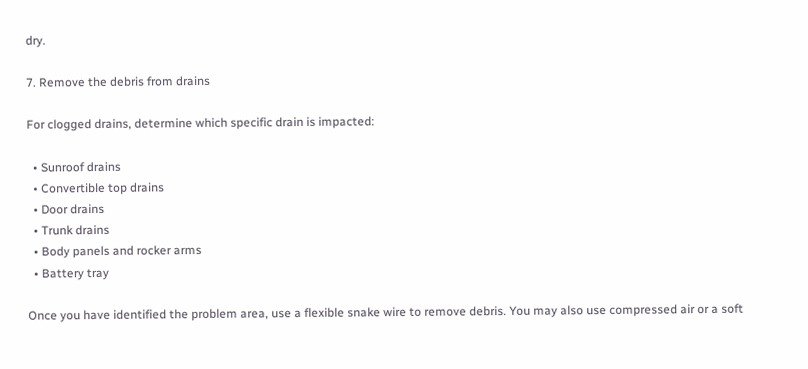dry.

7. Remove the debris from drains

For clogged drains, determine which specific drain is impacted:

  • Sunroof drains
  • Convertible top drains
  • Door drains
  • Trunk drains
  • Body panels and rocker arms
  • Battery tray

Once you have identified the problem area, use a flexible snake wire to remove debris. You may also use compressed air or a soft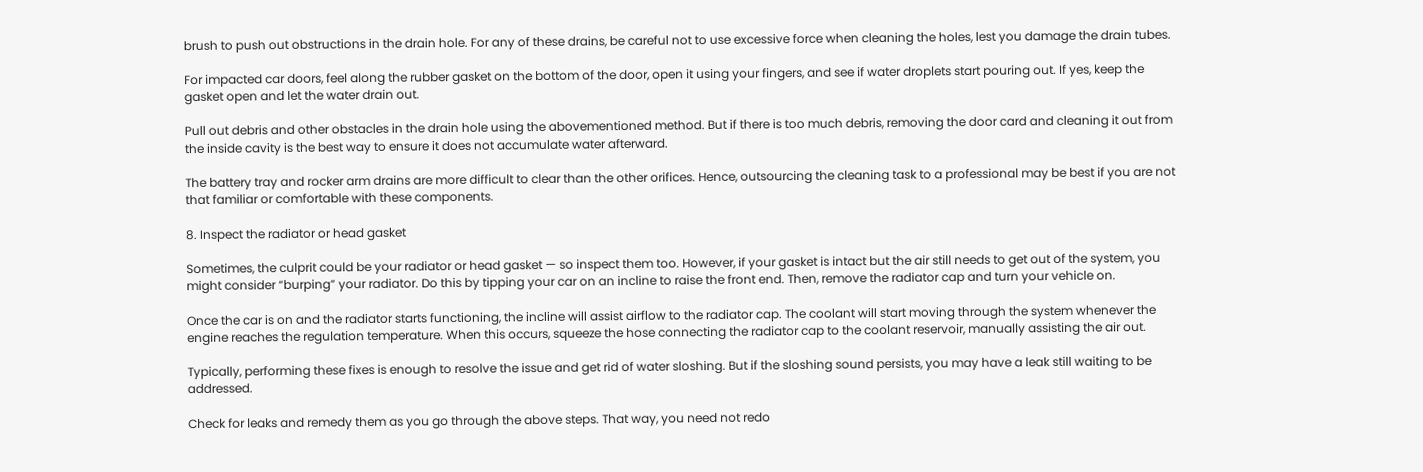brush to push out obstructions in the drain hole. For any of these drains, be careful not to use excessive force when cleaning the holes, lest you damage the drain tubes.

For impacted car doors, feel along the rubber gasket on the bottom of the door, open it using your fingers, and see if water droplets start pouring out. If yes, keep the gasket open and let the water drain out.

Pull out debris and other obstacles in the drain hole using the abovementioned method. But if there is too much debris, removing the door card and cleaning it out from the inside cavity is the best way to ensure it does not accumulate water afterward.

The battery tray and rocker arm drains are more difficult to clear than the other orifices. Hence, outsourcing the cleaning task to a professional may be best if you are not that familiar or comfortable with these components.

8. Inspect the radiator or head gasket

Sometimes, the culprit could be your radiator or head gasket — so inspect them too. However, if your gasket is intact but the air still needs to get out of the system, you might consider “burping” your radiator. Do this by tipping your car on an incline to raise the front end. Then, remove the radiator cap and turn your vehicle on.

Once the car is on and the radiator starts functioning, the incline will assist airflow to the radiator cap. The coolant will start moving through the system whenever the engine reaches the regulation temperature. When this occurs, squeeze the hose connecting the radiator cap to the coolant reservoir, manually assisting the air out.

Typically, performing these fixes is enough to resolve the issue and get rid of water sloshing. But if the sloshing sound persists, you may have a leak still waiting to be addressed.

Check for leaks and remedy them as you go through the above steps. That way, you need not redo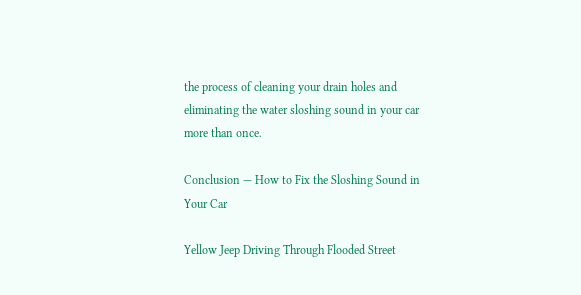the process of cleaning your drain holes and eliminating the water sloshing sound in your car more than once.

Conclusion — How to Fix the Sloshing Sound in Your Car

Yellow Jeep Driving Through Flooded Street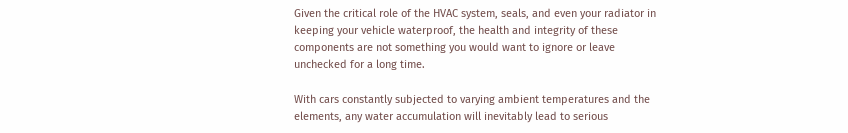Given the critical role of the HVAC system, seals, and even your radiator in keeping your vehicle waterproof, the health and integrity of these components are not something you would want to ignore or leave unchecked for a long time.

With cars constantly subjected to varying ambient temperatures and the elements, any water accumulation will inevitably lead to serious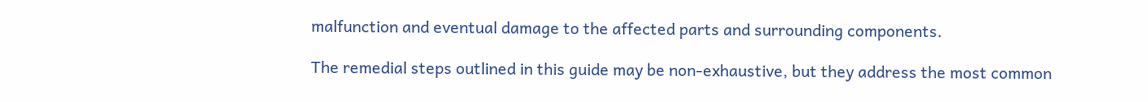malfunction and eventual damage to the affected parts and surrounding components.

The remedial steps outlined in this guide may be non-exhaustive, but they address the most common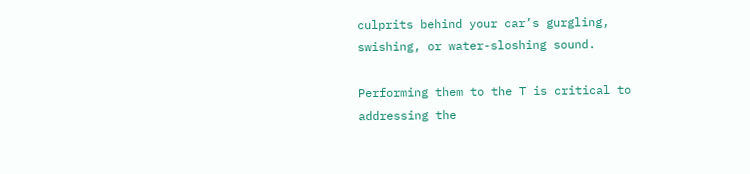culprits behind your car’s gurgling, swishing, or water-sloshing sound.

Performing them to the T is critical to addressing the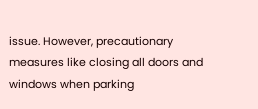issue. However, precautionary measures like closing all doors and windows when parking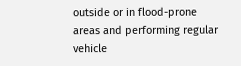outside or in flood-prone areas and performing regular vehicle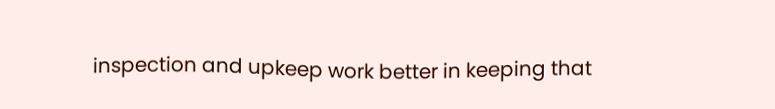inspection and upkeep work better in keeping that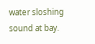water sloshing sound at bay.